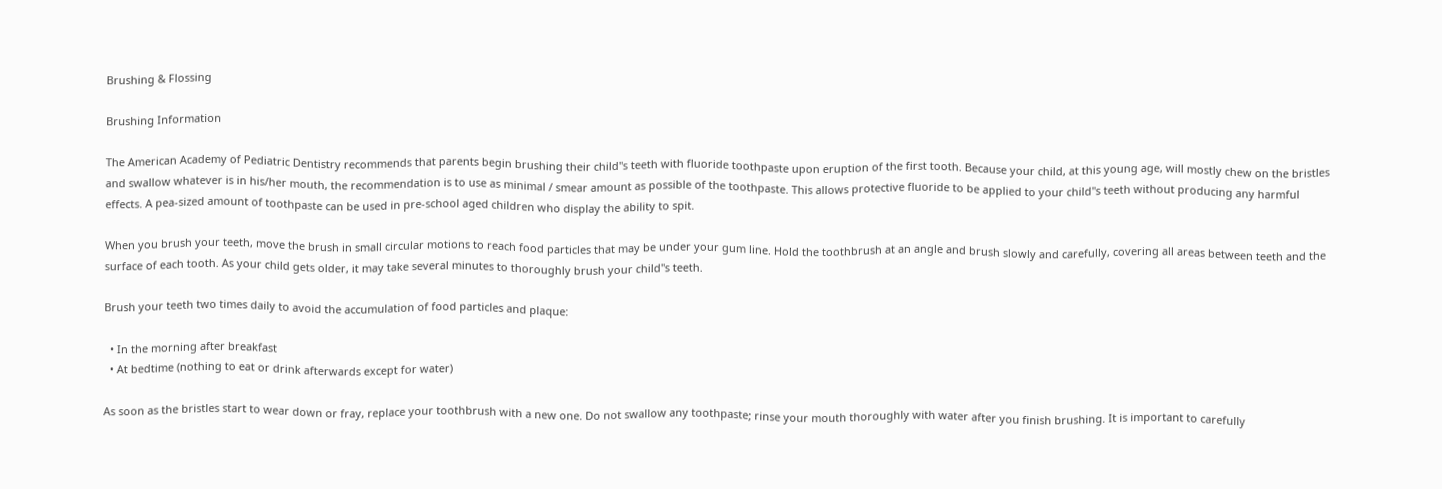Brushing & Flossing

Brushing Information

The American Academy of Pediatric Dentistry recommends that parents begin brushing their child"s teeth with fluoride toothpaste upon eruption of the first tooth. Because your child, at this young age, will mostly chew on the bristles and swallow whatever is in his/her mouth, the recommendation is to use as minimal / smear amount as possible of the toothpaste. This allows protective fluoride to be applied to your child"s teeth without producing any harmful effects. A pea-sized amount of toothpaste can be used in pre-school aged children who display the ability to spit.

When you brush your teeth, move the brush in small circular motions to reach food particles that may be under your gum line. Hold the toothbrush at an angle and brush slowly and carefully, covering all areas between teeth and the surface of each tooth. As your child gets older, it may take several minutes to thoroughly brush your child"s teeth.

Brush your teeth two times daily to avoid the accumulation of food particles and plaque:

  • In the morning after breakfast
  • At bedtime (nothing to eat or drink afterwards except for water)

As soon as the bristles start to wear down or fray, replace your toothbrush with a new one. Do not swallow any toothpaste; rinse your mouth thoroughly with water after you finish brushing. It is important to carefully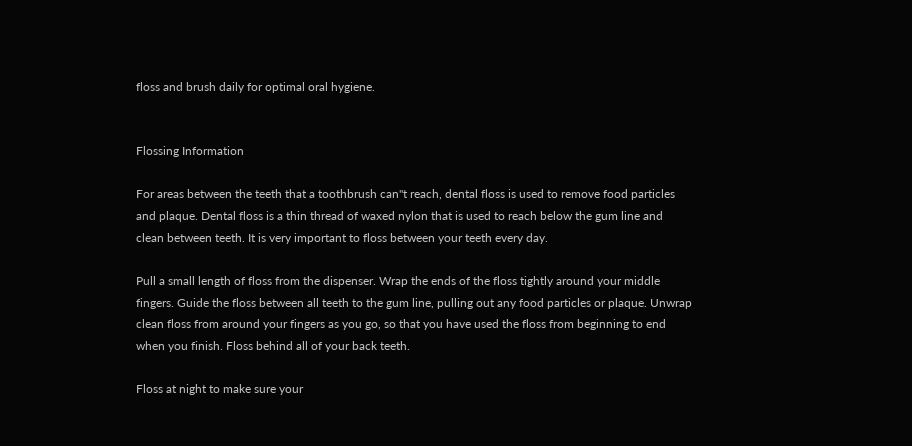floss and brush daily for optimal oral hygiene.


Flossing Information

For areas between the teeth that a toothbrush can"t reach, dental floss is used to remove food particles and plaque. Dental floss is a thin thread of waxed nylon that is used to reach below the gum line and clean between teeth. It is very important to floss between your teeth every day.

Pull a small length of floss from the dispenser. Wrap the ends of the floss tightly around your middle fingers. Guide the floss between all teeth to the gum line, pulling out any food particles or plaque. Unwrap clean floss from around your fingers as you go, so that you have used the floss from beginning to end when you finish. Floss behind all of your back teeth.

Floss at night to make sure your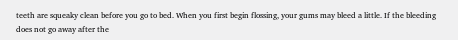teeth are squeaky clean before you go to bed. When you first begin flossing, your gums may bleed a little. If the bleeding does not go away after the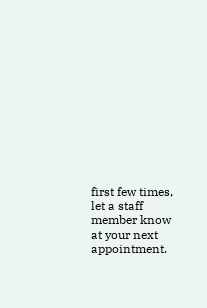first few times, let a staff member know at your next appointment.